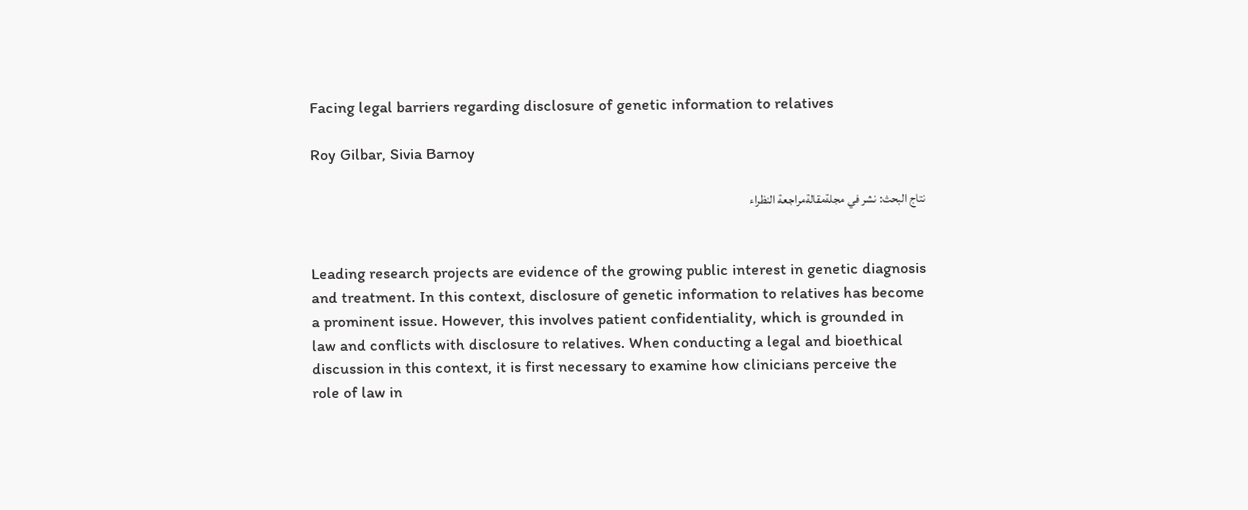Facing legal barriers regarding disclosure of genetic information to relatives

Roy Gilbar, Sivia Barnoy

نتاج البحث: نشر في مجلةمقالةمراجعة النظراء


Leading research projects are evidence of the growing public interest in genetic diagnosis and treatment. In this context, disclosure of genetic information to relatives has become a prominent issue. However, this involves patient confidentiality, which is grounded in law and conflicts with disclosure to relatives. When conducting a legal and bioethical discussion in this context, it is first necessary to examine how clinicians perceive the role of law in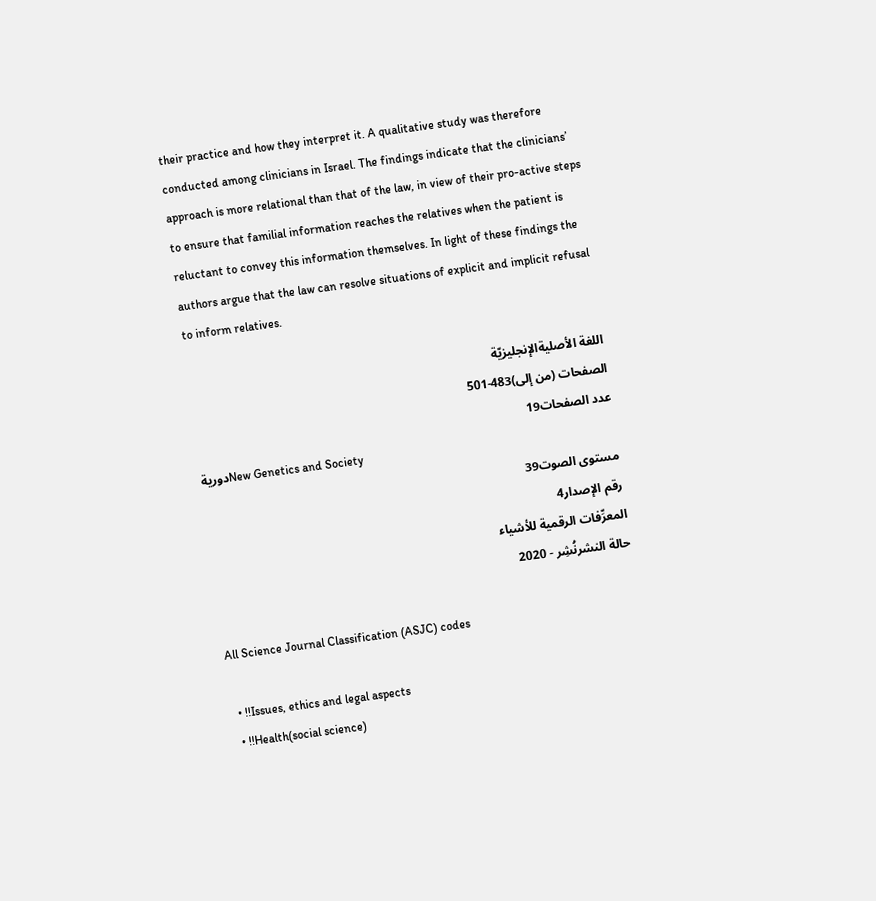their practice and how they interpret it. A qualitative study was therefore conducted among clinicians in Israel. The findings indicate that the clinicians’ approach is more relational than that of the law, in view of their pro-active steps to ensure that familial information reaches the relatives when the patient is reluctant to convey this information themselves. In light of these findings the authors argue that the law can resolve situations of explicit and implicit refusal to inform relatives.

اللغة الأصليةالإنجليزيّة
الصفحات (من إلى)483-501
عدد الصفحات19
دوريةNew Genetics and Society
مستوى الصوت39
رقم الإصدار4
المعرِّفات الرقمية للأشياء
حالة النشرنُشِر - 2020

All Science Journal Classification (ASJC) codes

  • !!Issues, ethics and legal aspects
  • !!Health(social science)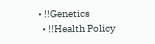• !!Genetics
  • !!Health Policy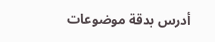أدرس بدقة موضوعات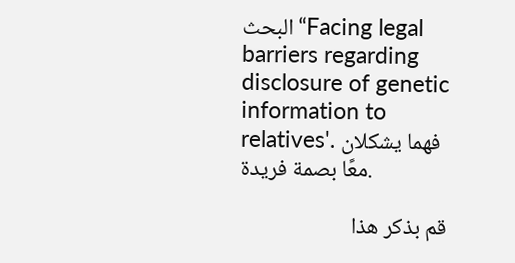البحث “Facing legal barriers regarding disclosure of genetic information to relatives'. فهما يشكلان معًا بصمة فريدة.

قم بذكر هذا